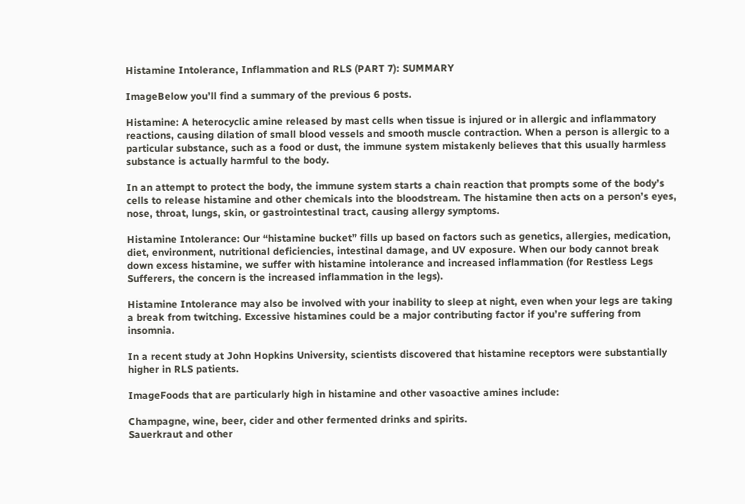Histamine Intolerance, Inflammation and RLS (PART 7): SUMMARY

ImageBelow you’ll find a summary of the previous 6 posts.

Histamine: A heterocyclic amine released by mast cells when tissue is injured or in allergic and inflammatory reactions, causing dilation of small blood vessels and smooth muscle contraction. When a person is allergic to a particular substance, such as a food or dust, the immune system mistakenly believes that this usually harmless substance is actually harmful to the body.

In an attempt to protect the body, the immune system starts a chain reaction that prompts some of the body’s cells to release histamine and other chemicals into the bloodstream. The histamine then acts on a person’s eyes, nose, throat, lungs, skin, or gastrointestinal tract, causing allergy symptoms.

Histamine Intolerance: Our “histamine bucket” fills up based on factors such as genetics, allergies, medication, diet, environment, nutritional deficiencies, intestinal damage, and UV exposure. When our body cannot break down excess histamine, we suffer with histamine intolerance and increased inflammation (for Restless Legs Sufferers, the concern is the increased inflammation in the legs).

Histamine Intolerance may also be involved with your inability to sleep at night, even when your legs are taking a break from twitching. Excessive histamines could be a major contributing factor if you’re suffering from insomnia.

In a recent study at John Hopkins University, scientists discovered that histamine receptors were substantially higher in RLS patients.

ImageFoods that are particularly high in histamine and other vasoactive amines include:

Champagne, wine, beer, cider and other fermented drinks and spirits.
Sauerkraut and other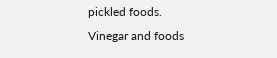pickled foods.
Vinegar and foods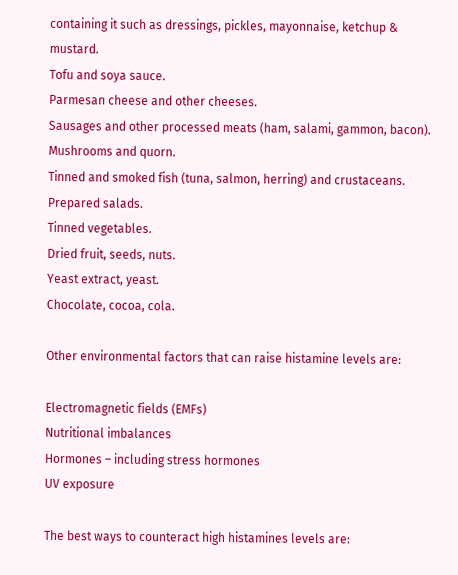containing it such as dressings, pickles, mayonnaise, ketchup & mustard.
Tofu and soya sauce.
Parmesan cheese and other cheeses.
Sausages and other processed meats (ham, salami, gammon, bacon).
Mushrooms and quorn.
Tinned and smoked fish (tuna, salmon, herring) and crustaceans.
Prepared salads.
Tinned vegetables.
Dried fruit, seeds, nuts.
Yeast extract, yeast.
Chocolate, cocoa, cola.

Other environmental factors that can raise histamine levels are:

Electromagnetic fields (EMFs)
Nutritional imbalances
Hormones – including stress hormones
UV exposure

The best ways to counteract high histamines levels are: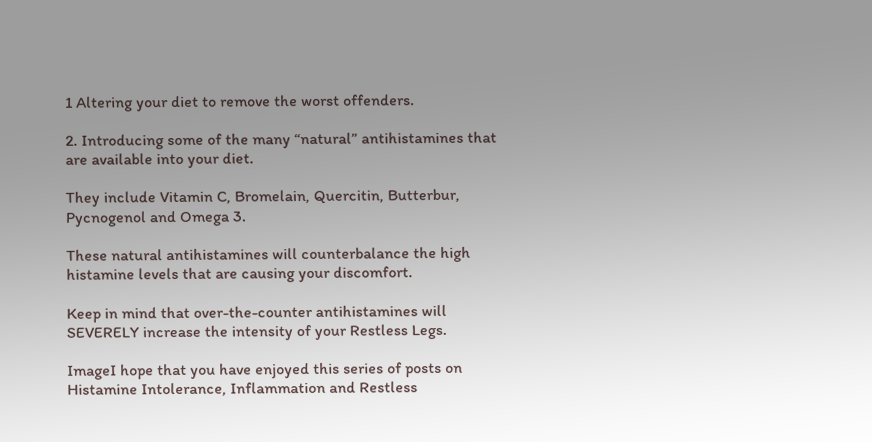1 Altering your diet to remove the worst offenders.

2. Introducing some of the many “natural” antihistamines that are available into your diet.

They include Vitamin C, Bromelain, Quercitin, Butterbur, Pycnogenol and Omega 3.

These natural antihistamines will counterbalance the high histamine levels that are causing your discomfort.

Keep in mind that over-the-counter antihistamines will SEVERELY increase the intensity of your Restless Legs.

ImageI hope that you have enjoyed this series of posts on Histamine Intolerance, Inflammation and Restless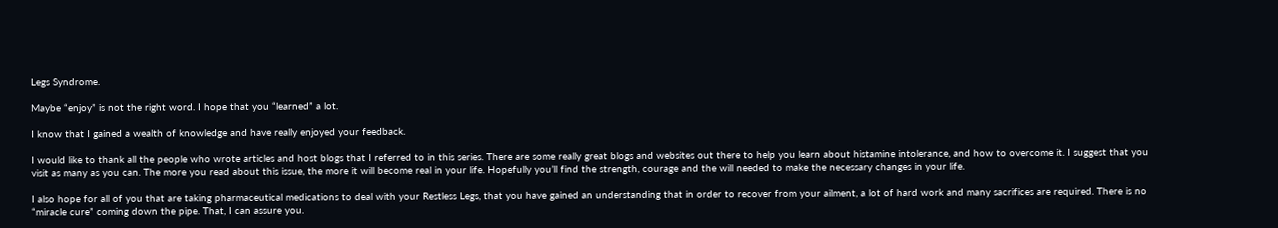Legs Syndrome.

Maybe “enjoy” is not the right word. I hope that you “learned” a lot.

I know that I gained a wealth of knowledge and have really enjoyed your feedback.

I would like to thank all the people who wrote articles and host blogs that I referred to in this series. There are some really great blogs and websites out there to help you learn about histamine intolerance, and how to overcome it. I suggest that you visit as many as you can. The more you read about this issue, the more it will become real in your life. Hopefully you’ll find the strength, courage and the will needed to make the necessary changes in your life.

I also hope for all of you that are taking pharmaceutical medications to deal with your Restless Legs, that you have gained an understanding that in order to recover from your ailment, a lot of hard work and many sacrifices are required. There is no “miracle cure” coming down the pipe. That, I can assure you.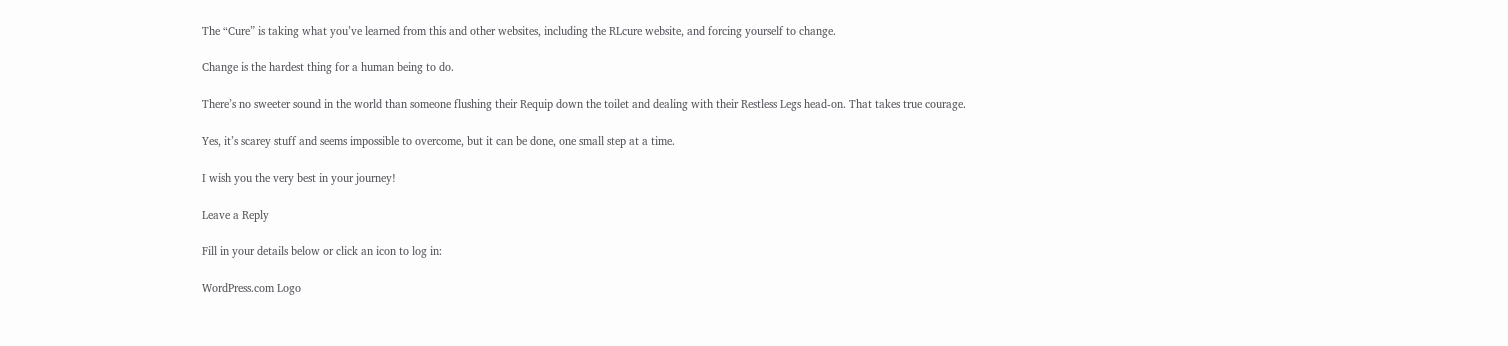The “Cure” is taking what you’ve learned from this and other websites, including the RLcure website, and forcing yourself to change.

Change is the hardest thing for a human being to do.

There’s no sweeter sound in the world than someone flushing their Requip down the toilet and dealing with their Restless Legs head-on. That takes true courage.

Yes, it’s scarey stuff and seems impossible to overcome, but it can be done, one small step at a time.

I wish you the very best in your journey!

Leave a Reply

Fill in your details below or click an icon to log in:

WordPress.com Logo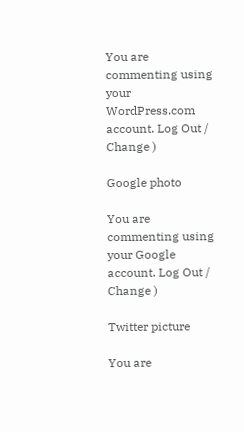You are commenting using your WordPress.com account. Log Out /  Change )

Google photo

You are commenting using your Google account. Log Out /  Change )

Twitter picture

You are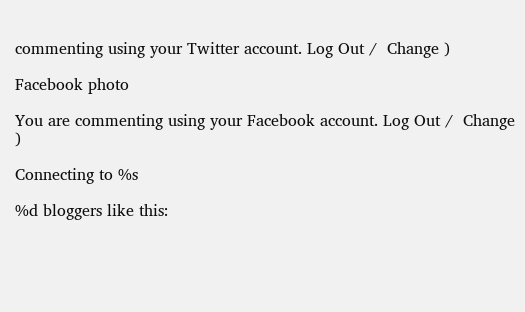commenting using your Twitter account. Log Out /  Change )

Facebook photo

You are commenting using your Facebook account. Log Out /  Change )

Connecting to %s

%d bloggers like this: